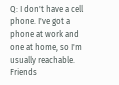Q: I don't have a cell phone. I've got a phone at work and one at home, so I'm usually reachable. Friends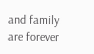and family are forever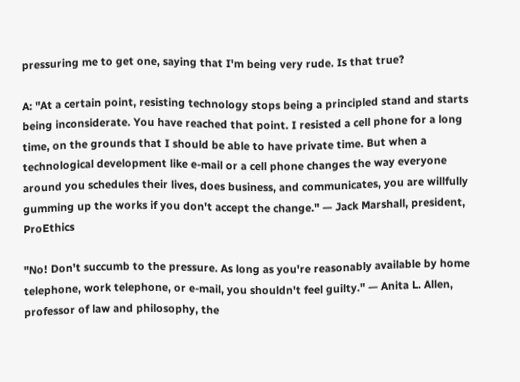pressuring me to get one, saying that I'm being very rude. Is that true?

A: "At a certain point, resisting technology stops being a principled stand and starts being inconsiderate. You have reached that point. I resisted a cell phone for a long time, on the grounds that I should be able to have private time. But when a technological development like e-mail or a cell phone changes the way everyone around you schedules their lives, does business, and communicates, you are willfully gumming up the works if you don't accept the change." — Jack Marshall, president, ProEthics

"No! Don't succumb to the pressure. As long as you're reasonably available by home telephone, work telephone, or e-mail, you shouldn't feel guilty." — Anita L. Allen, professor of law and philosophy, the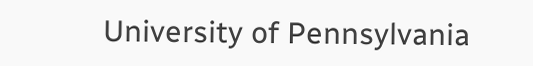University of Pennsylvania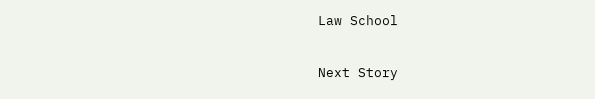Law School


Next Story